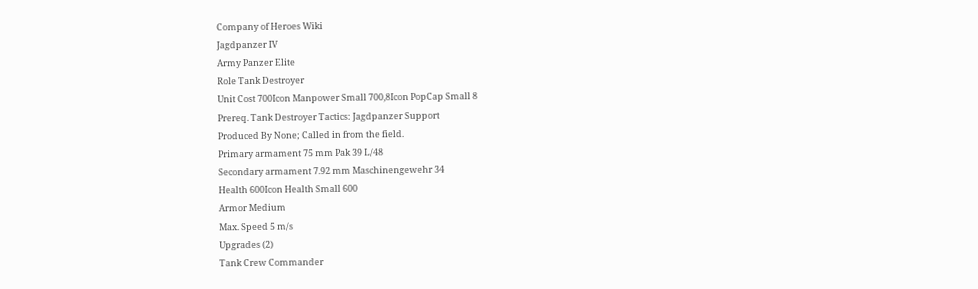Company of Heroes Wiki
Jagdpanzer IV
Army Panzer Elite
Role Tank Destroyer
Unit Cost 700Icon Manpower Small 700,8Icon PopCap Small 8
Prereq. Tank Destroyer Tactics: Jagdpanzer Support
Produced By None; Called in from the field.
Primary armament 75 mm Pak 39 L/48
Secondary armament 7.92 mm Maschinengewehr 34
Health 600Icon Health Small 600
Armor Medium
Max. Speed 5 m/s
Upgrades (2)
Tank Crew Commander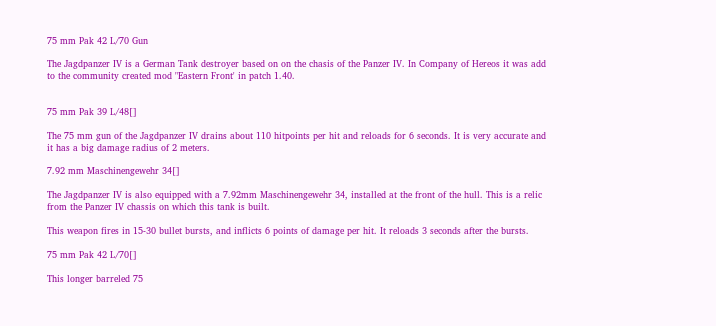75 mm Pak 42 L/70 Gun

The Jagdpanzer IV is a German Tank destroyer based on on the chasis of the Panzer IV. In Company of Hereos it was add to the community created mod "Eastern Front' in patch 1.40.


75 mm Pak 39 L/48[]

The 75 mm gun of the Jagdpanzer IV drains about 110 hitpoints per hit and reloads for 6 seconds. It is very accurate and it has a big damage radius of 2 meters.

7.92 mm Maschinengewehr 34[]

The Jagdpanzer IV is also equipped with a 7.92mm Maschinengewehr 34, installed at the front of the hull. This is a relic from the Panzer IV chassis on which this tank is built.

This weapon fires in 15-30 bullet bursts, and inflicts 6 points of damage per hit. It reloads 3 seconds after the bursts.

75 mm Pak 42 L/70[]

This longer barreled 75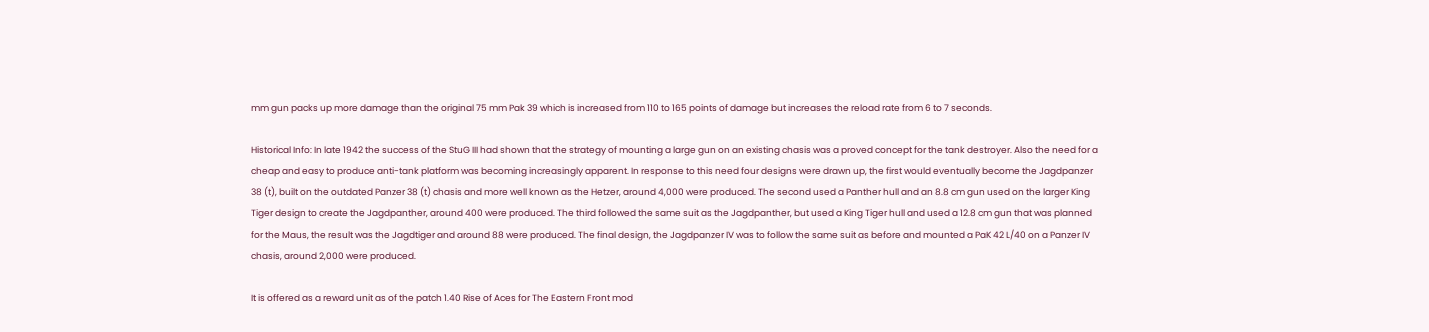mm gun packs up more damage than the original 75 mm Pak 39 which is increased from 110 to 165 points of damage but increases the reload rate from 6 to 7 seconds.

Historical Info: In late 1942 the success of the StuG III had shown that the strategy of mounting a large gun on an existing chasis was a proved concept for the tank destroyer. Also the need for a cheap and easy to produce anti-tank platform was becoming increasingly apparent. In response to this need four designs were drawn up, the first would eventually become the Jagdpanzer 38 (t), built on the outdated Panzer 38 (t) chasis and more well known as the Hetzer, around 4,000 were produced. The second used a Panther hull and an 8.8 cm gun used on the larger King Tiger design to create the Jagdpanther, around 400 were produced. The third followed the same suit as the Jagdpanther, but used a King Tiger hull and used a 12.8 cm gun that was planned for the Maus, the result was the Jagdtiger and around 88 were produced. The final design, the Jagdpanzer IV was to follow the same suit as before and mounted a PaK 42 L/40 on a Panzer IV chasis, around 2,000 were produced.

It is offered as a reward unit as of the patch 1.40 Rise of Aces for The Eastern Front mod